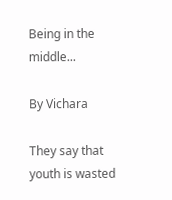Being in the middle...

By Vichara

They say that youth is wasted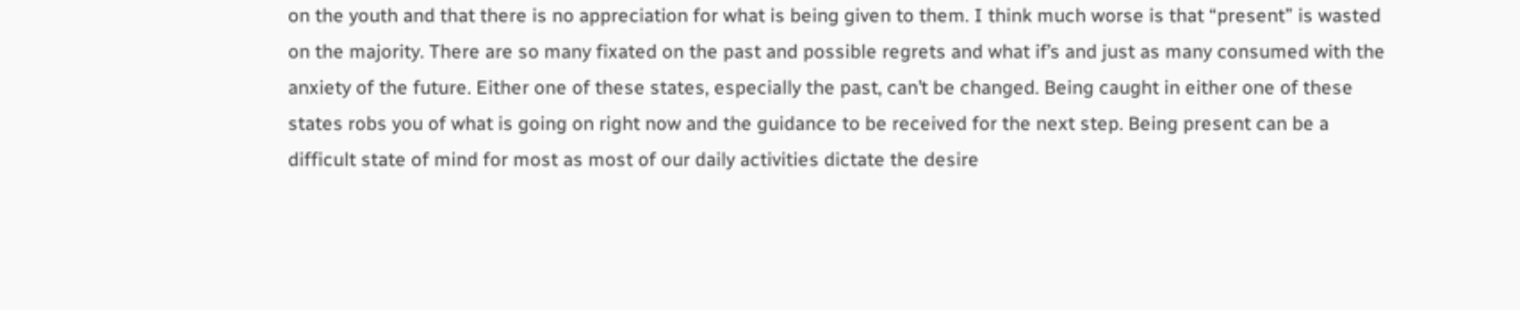on the youth and that there is no appreciation for what is being given to them. I think much worse is that “present” is wasted on the majority. There are so many fixated on the past and possible regrets and what if’s and just as many consumed with the anxiety of the future. Either one of these states, especially the past, can’t be changed. Being caught in either one of these states robs you of what is going on right now and the guidance to be received for the next step. Being present can be a difficult state of mind for most as most of our daily activities dictate the desire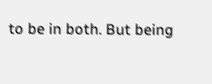to be in both. But being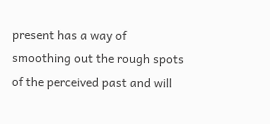present has a way of smoothing out the rough spots of the perceived past and will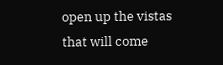open up the vistas that will come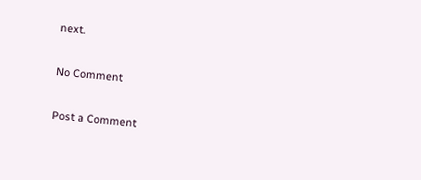next.

No Comment

Post a Comment